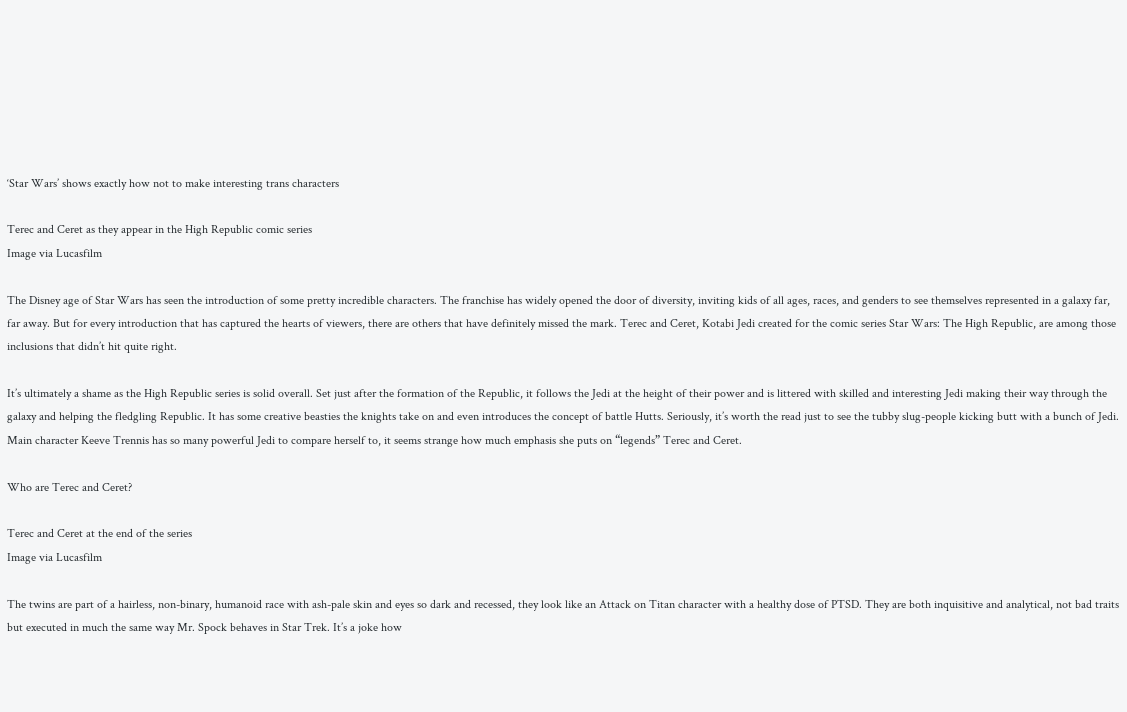‘Star Wars’ shows exactly how not to make interesting trans characters

Terec and Ceret as they appear in the High Republic comic series
Image via Lucasfilm

The Disney age of Star Wars has seen the introduction of some pretty incredible characters. The franchise has widely opened the door of diversity, inviting kids of all ages, races, and genders to see themselves represented in a galaxy far, far away. But for every introduction that has captured the hearts of viewers, there are others that have definitely missed the mark. Terec and Ceret, Kotabi Jedi created for the comic series Star Wars: The High Republic, are among those inclusions that didn’t hit quite right.

It’s ultimately a shame as the High Republic series is solid overall. Set just after the formation of the Republic, it follows the Jedi at the height of their power and is littered with skilled and interesting Jedi making their way through the galaxy and helping the fledgling Republic. It has some creative beasties the knights take on and even introduces the concept of battle Hutts. Seriously, it’s worth the read just to see the tubby slug-people kicking butt with a bunch of Jedi. Main character Keeve Trennis has so many powerful Jedi to compare herself to, it seems strange how much emphasis she puts on “legends” Terec and Ceret.

Who are Terec and Ceret?

Terec and Ceret at the end of the series
Image via Lucasfilm

The twins are part of a hairless, non-binary, humanoid race with ash-pale skin and eyes so dark and recessed, they look like an Attack on Titan character with a healthy dose of PTSD. They are both inquisitive and analytical, not bad traits but executed in much the same way Mr. Spock behaves in Star Trek. It’s a joke how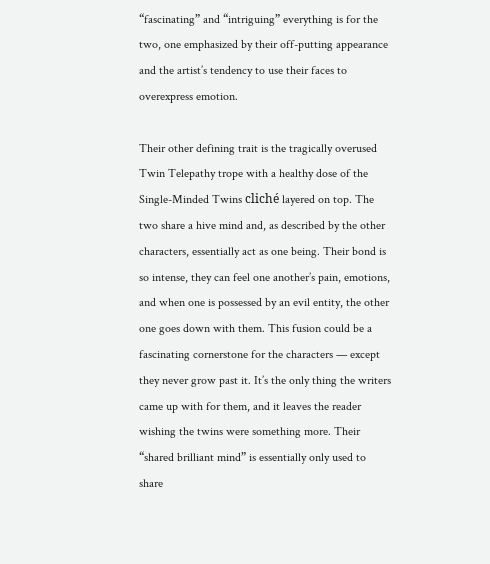“fascinating” and “intriguing” everything is for the two, one emphasized by their off-putting appearance and the artist’s tendency to use their faces to overexpress emotion.

Their other defining trait is the tragically overused Twin Telepathy trope with a healthy dose of the Single-Minded Twins cliché layered on top. The two share a hive mind and, as described by the other characters, essentially act as one being. Their bond is so intense, they can feel one another’s pain, emotions, and when one is possessed by an evil entity, the other one goes down with them. This fusion could be a fascinating cornerstone for the characters — except they never grow past it. It’s the only thing the writers came up with for them, and it leaves the reader wishing the twins were something more. Their “shared brilliant mind” is essentially only used to share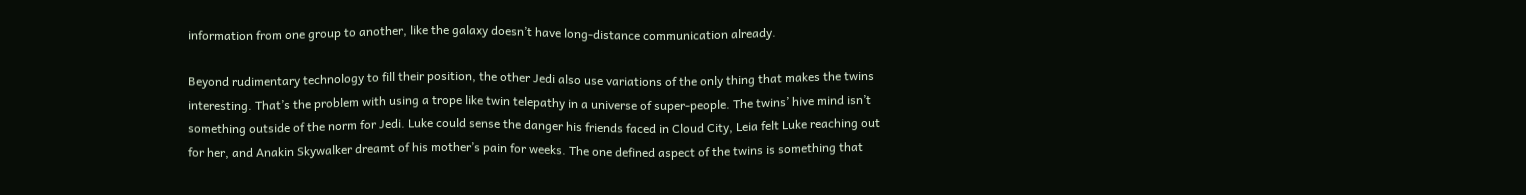information from one group to another, like the galaxy doesn’t have long-distance communication already.

Beyond rudimentary technology to fill their position, the other Jedi also use variations of the only thing that makes the twins interesting. That’s the problem with using a trope like twin telepathy in a universe of super-people. The twins’ hive mind isn’t something outside of the norm for Jedi. Luke could sense the danger his friends faced in Cloud City, Leia felt Luke reaching out for her, and Anakin Skywalker dreamt of his mother’s pain for weeks. The one defined aspect of the twins is something that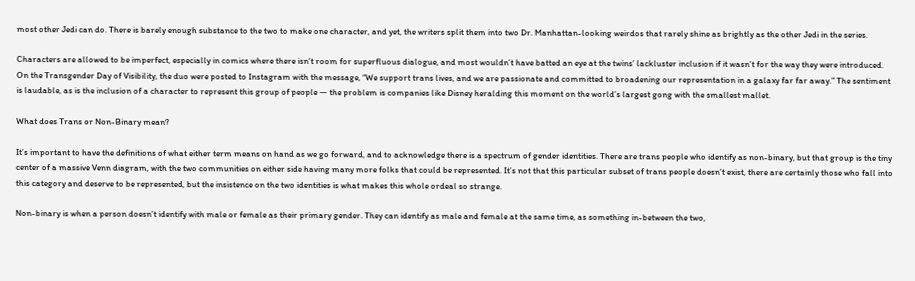most other Jedi can do. There is barely enough substance to the two to make one character, and yet, the writers split them into two Dr. Manhattan-looking weirdos that rarely shine as brightly as the other Jedi in the series.

Characters are allowed to be imperfect, especially in comics where there isn’t room for superfluous dialogue, and most wouldn’t have batted an eye at the twins’ lackluster inclusion if it wasn’t for the way they were introduced. On the Transgender Day of Visibility, the duo were posted to Instagram with the message, “We support trans lives, and we are passionate and committed to broadening our representation in a galaxy far far away.” The sentiment is laudable, as is the inclusion of a character to represent this group of people — the problem is companies like Disney heralding this moment on the world’s largest gong with the smallest mallet.

What does Trans or Non-Binary mean?

It’s important to have the definitions of what either term means on hand as we go forward, and to acknowledge there is a spectrum of gender identities. There are trans people who identify as non-binary, but that group is the tiny center of a massive Venn diagram, with the two communities on either side having many more folks that could be represented. It’s not that this particular subset of trans people doesn’t exist, there are certainly those who fall into this category and deserve to be represented, but the insistence on the two identities is what makes this whole ordeal so strange.

Non-binary is when a person doesn’t identify with male or female as their primary gender. They can identify as male and female at the same time, as something in-between the two,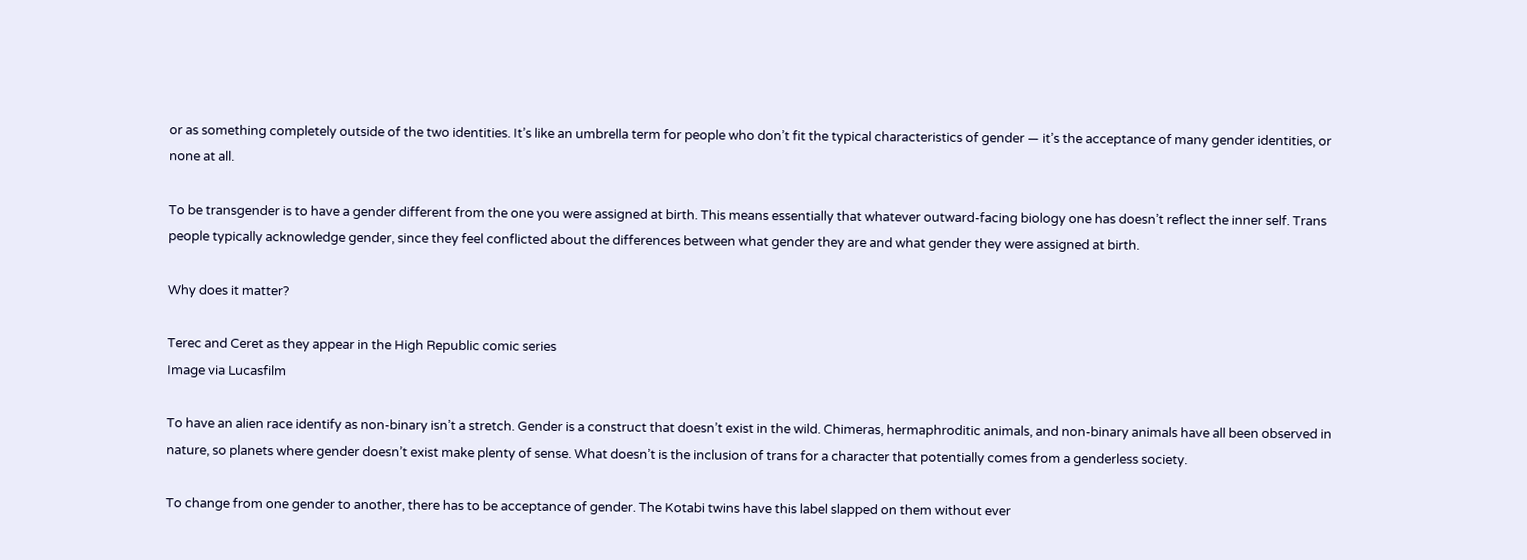or as something completely outside of the two identities. It’s like an umbrella term for people who don’t fit the typical characteristics of gender — it’s the acceptance of many gender identities, or none at all.

To be transgender is to have a gender different from the one you were assigned at birth. This means essentially that whatever outward-facing biology one has doesn’t reflect the inner self. Trans people typically acknowledge gender, since they feel conflicted about the differences between what gender they are and what gender they were assigned at birth.

Why does it matter?

Terec and Ceret as they appear in the High Republic comic series
Image via Lucasfilm

To have an alien race identify as non-binary isn’t a stretch. Gender is a construct that doesn’t exist in the wild. Chimeras, hermaphroditic animals, and non-binary animals have all been observed in nature, so planets where gender doesn’t exist make plenty of sense. What doesn’t is the inclusion of trans for a character that potentially comes from a genderless society.

To change from one gender to another, there has to be acceptance of gender. The Kotabi twins have this label slapped on them without ever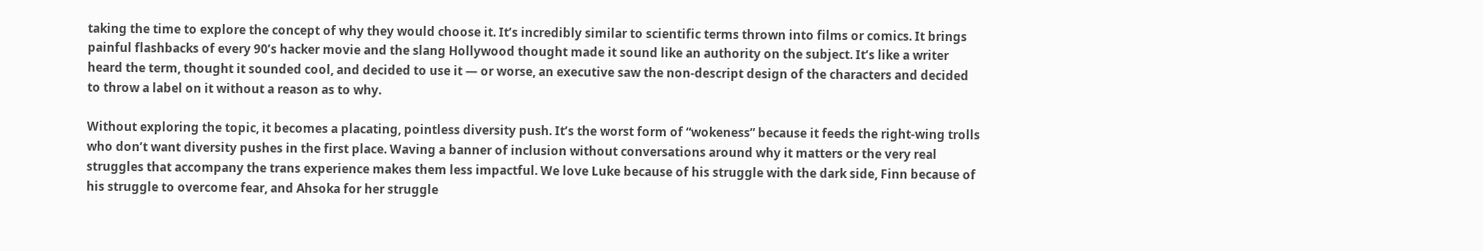taking the time to explore the concept of why they would choose it. It’s incredibly similar to scientific terms thrown into films or comics. It brings painful flashbacks of every 90’s hacker movie and the slang Hollywood thought made it sound like an authority on the subject. It’s like a writer heard the term, thought it sounded cool, and decided to use it — or worse, an executive saw the non-descript design of the characters and decided to throw a label on it without a reason as to why.

Without exploring the topic, it becomes a placating, pointless diversity push. It’s the worst form of “wokeness” because it feeds the right-wing trolls who don’t want diversity pushes in the first place. Waving a banner of inclusion without conversations around why it matters or the very real struggles that accompany the trans experience makes them less impactful. We love Luke because of his struggle with the dark side, Finn because of his struggle to overcome fear, and Ahsoka for her struggle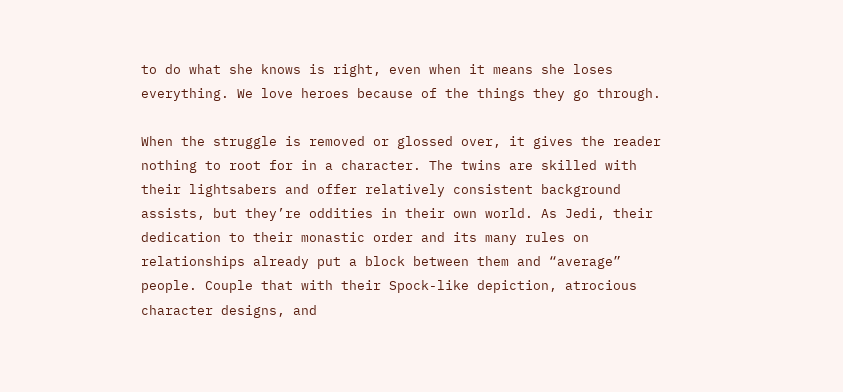to do what she knows is right, even when it means she loses everything. We love heroes because of the things they go through.

When the struggle is removed or glossed over, it gives the reader nothing to root for in a character. The twins are skilled with their lightsabers and offer relatively consistent background assists, but they’re oddities in their own world. As Jedi, their dedication to their monastic order and its many rules on relationships already put a block between them and “average” people. Couple that with their Spock-like depiction, atrocious character designs, and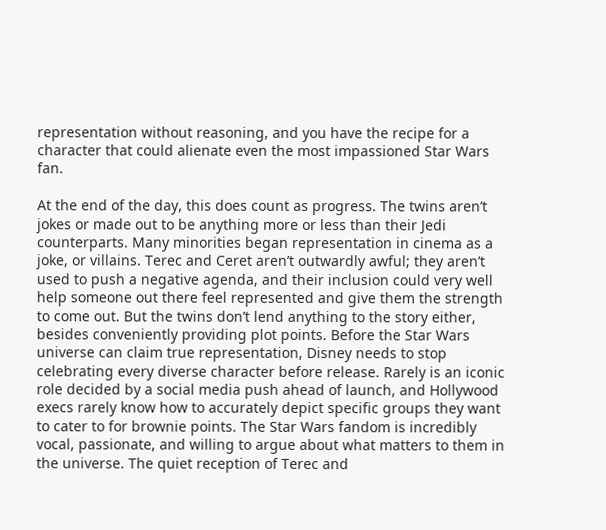representation without reasoning, and you have the recipe for a character that could alienate even the most impassioned Star Wars fan.

At the end of the day, this does count as progress. The twins aren’t jokes or made out to be anything more or less than their Jedi counterparts. Many minorities began representation in cinema as a joke, or villains. Terec and Ceret aren’t outwardly awful; they aren’t used to push a negative agenda, and their inclusion could very well help someone out there feel represented and give them the strength to come out. But the twins don’t lend anything to the story either, besides conveniently providing plot points. Before the Star Wars universe can claim true representation, Disney needs to stop celebrating every diverse character before release. Rarely is an iconic role decided by a social media push ahead of launch, and Hollywood execs rarely know how to accurately depict specific groups they want to cater to for brownie points. The Star Wars fandom is incredibly vocal, passionate, and willing to argue about what matters to them in the universe. The quiet reception of Terec and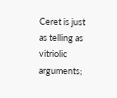Ceret is just as telling as vitriolic arguments;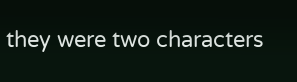they were two characters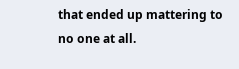that ended up mattering to no one at all.